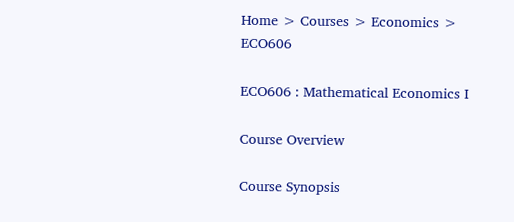Home > Courses > Economics > ECO606

ECO606 : Mathematical Economics I

Course Overview

Course Synopsis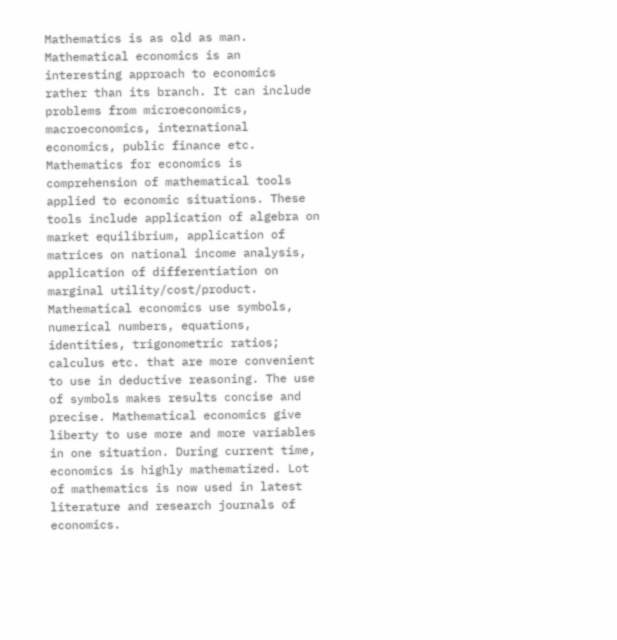Mathematics is as old as man. Mathematical economics is an interesting approach to economics rather than its branch. It can include problems from microeconomics, macroeconomics, international economics, public finance etc. Mathematics for economics is comprehension of mathematical tools applied to economic situations. These tools include application of algebra on market equilibrium, application of matrices on national income analysis, application of differentiation on marginal utility/cost/product. Mathematical economics use symbols, numerical numbers, equations, identities, trigonometric ratios; calculus etc. that are more convenient to use in deductive reasoning. The use of symbols makes results concise and precise. Mathematical economics give liberty to use more and more variables in one situation. During current time, economics is highly mathematized. Lot of mathematics is now used in latest literature and research journals of economics.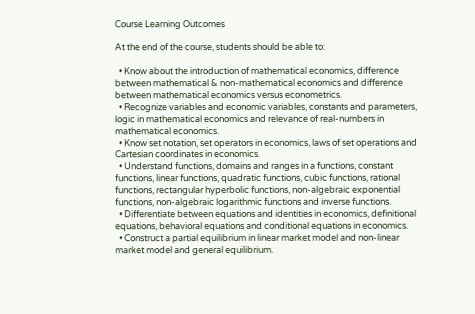Course Learning Outcomes

At the end of the course, students should be able to:

  • Know about the introduction of mathematical economics, difference between mathematical & non-mathematical economics and difference between mathematical economics versus econometrics.
  • Recognize variables and economic variables, constants and parameters, logic in mathematical economics and relevance of real-numbers in mathematical economics.
  • Know set notation, set operators in economics, laws of set operations and Cartesian coordinates in economics.
  • Understand functions, domains and ranges in a functions, constant functions, linear functions, quadratic functions, cubic functions, rational functions, rectangular hyperbolic functions, non-algebraic exponential functions, non-algebraic logarithmic functions and inverse functions.
  • Differentiate between equations and identities in economics, definitional equations, behavioral equations and conditional equations in economics.
  • Construct a partial equilibrium in linear market model and non-linear market model and general equilibrium.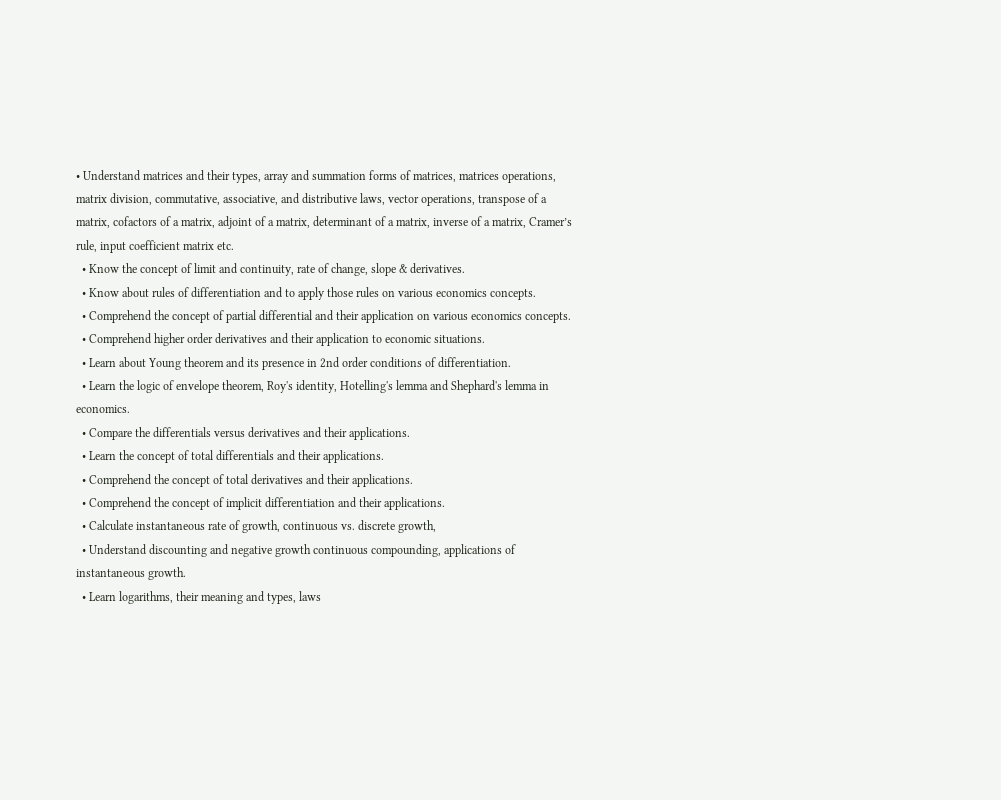• Understand matrices and their types, array and summation forms of matrices, matrices operations, matrix division, commutative, associative, and distributive laws, vector operations, transpose of a matrix, cofactors of a matrix, adjoint of a matrix, determinant of a matrix, inverse of a matrix, Cramer’s rule, input coefficient matrix etc.
  • Know the concept of limit and continuity, rate of change, slope & derivatives.
  • Know about rules of differentiation and to apply those rules on various economics concepts.
  • Comprehend the concept of partial differential and their application on various economics concepts.
  • Comprehend higher order derivatives and their application to economic situations.
  • Learn about Young theorem and its presence in 2nd order conditions of differentiation.
  • Learn the logic of envelope theorem, Roy's identity, Hotelling's lemma and Shephard's lemma in economics.
  • Compare the differentials versus derivatives and their applications.
  • Learn the concept of total differentials and their applications.
  • Comprehend the concept of total derivatives and their applications.
  • Comprehend the concept of implicit differentiation and their applications.
  • Calculate instantaneous rate of growth, continuous vs. discrete growth,
  • Understand discounting and negative growth continuous compounding, applications of instantaneous growth.
  • Learn logarithms, their meaning and types, laws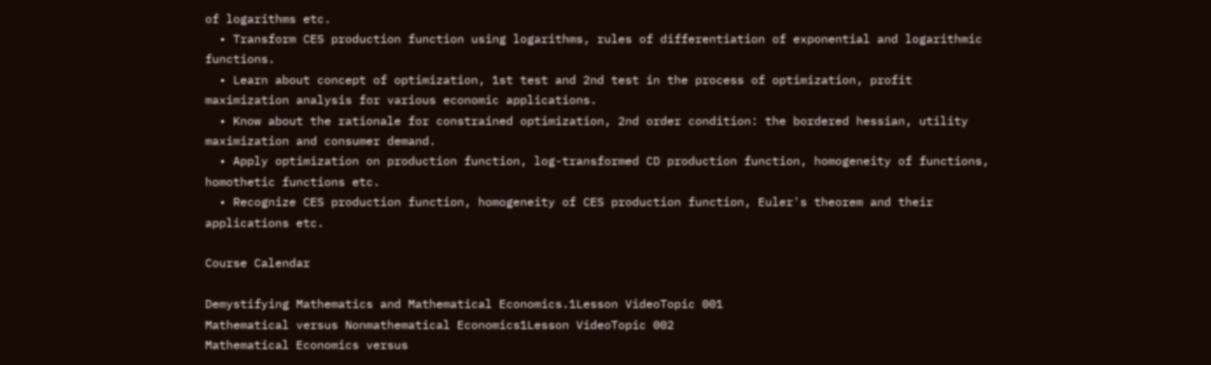of logarithms etc.
  • Transform CES production function using logarithms, rules of differentiation of exponential and logarithmic functions.
  • Learn about concept of optimization, 1st test and 2nd test in the process of optimization, profit maximization analysis for various economic applications.
  • Know about the rationale for constrained optimization, 2nd order condition: the bordered hessian, utility maximization and consumer demand.
  • Apply optimization on production function, log-transformed CD production function, homogeneity of functions, homothetic functions etc.
  • Recognize CES production function, homogeneity of CES production function, Euler's theorem and their applications etc.

Course Calendar

Demystifying Mathematics and Mathematical Economics.1Lesson VideoTopic 001
Mathematical versus Nonmathematical Economics1Lesson VideoTopic 002
Mathematical Economics versus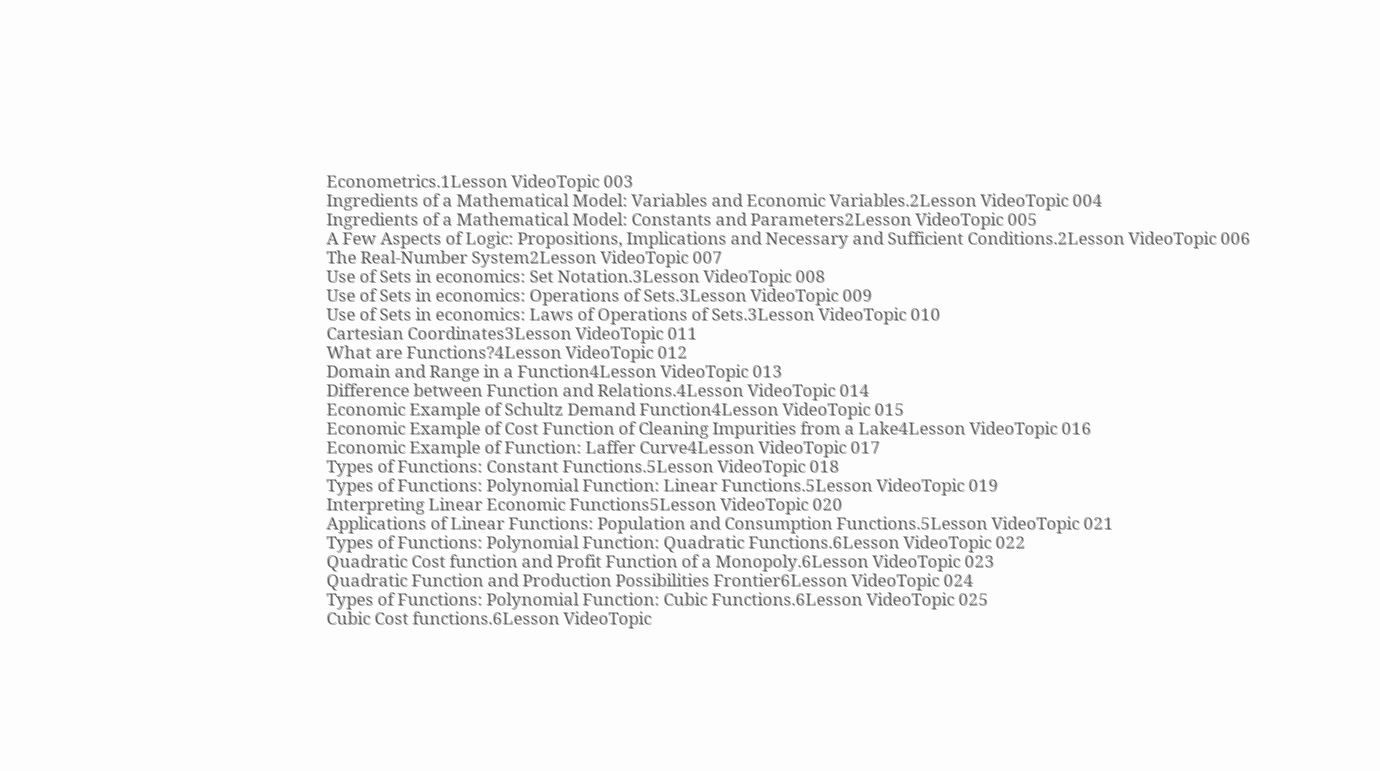Econometrics.1Lesson VideoTopic 003
Ingredients of a Mathematical Model: Variables and Economic Variables.2Lesson VideoTopic 004
Ingredients of a Mathematical Model: Constants and Parameters2Lesson VideoTopic 005
A Few Aspects of Logic: Propositions, Implications and Necessary and Sufficient Conditions.2Lesson VideoTopic 006
The Real-Number System2Lesson VideoTopic 007
Use of Sets in economics: Set Notation.3Lesson VideoTopic 008
Use of Sets in economics: Operations of Sets.3Lesson VideoTopic 009
Use of Sets in economics: Laws of Operations of Sets.3Lesson VideoTopic 010
Cartesian Coordinates3Lesson VideoTopic 011
What are Functions?4Lesson VideoTopic 012
Domain and Range in a Function4Lesson VideoTopic 013
Difference between Function and Relations.4Lesson VideoTopic 014
Economic Example of Schultz Demand Function4Lesson VideoTopic 015
Economic Example of Cost Function of Cleaning Impurities from a Lake4Lesson VideoTopic 016
Economic Example of Function: Laffer Curve4Lesson VideoTopic 017
Types of Functions: Constant Functions.5Lesson VideoTopic 018
Types of Functions: Polynomial Function: Linear Functions.5Lesson VideoTopic 019
Interpreting Linear Economic Functions5Lesson VideoTopic 020
Applications of Linear Functions: Population and Consumption Functions.5Lesson VideoTopic 021
Types of Functions: Polynomial Function: Quadratic Functions.6Lesson VideoTopic 022
Quadratic Cost function and Profit Function of a Monopoly.6Lesson VideoTopic 023
Quadratic Function and Production Possibilities Frontier6Lesson VideoTopic 024
Types of Functions: Polynomial Function: Cubic Functions.6Lesson VideoTopic 025
Cubic Cost functions.6Lesson VideoTopic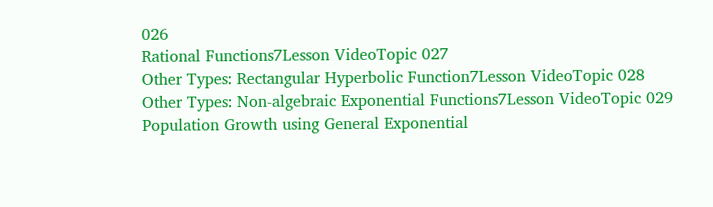026
Rational Functions7Lesson VideoTopic 027
Other Types: Rectangular Hyperbolic Function7Lesson VideoTopic 028
Other Types: Non-algebraic Exponential Functions7Lesson VideoTopic 029
Population Growth using General Exponential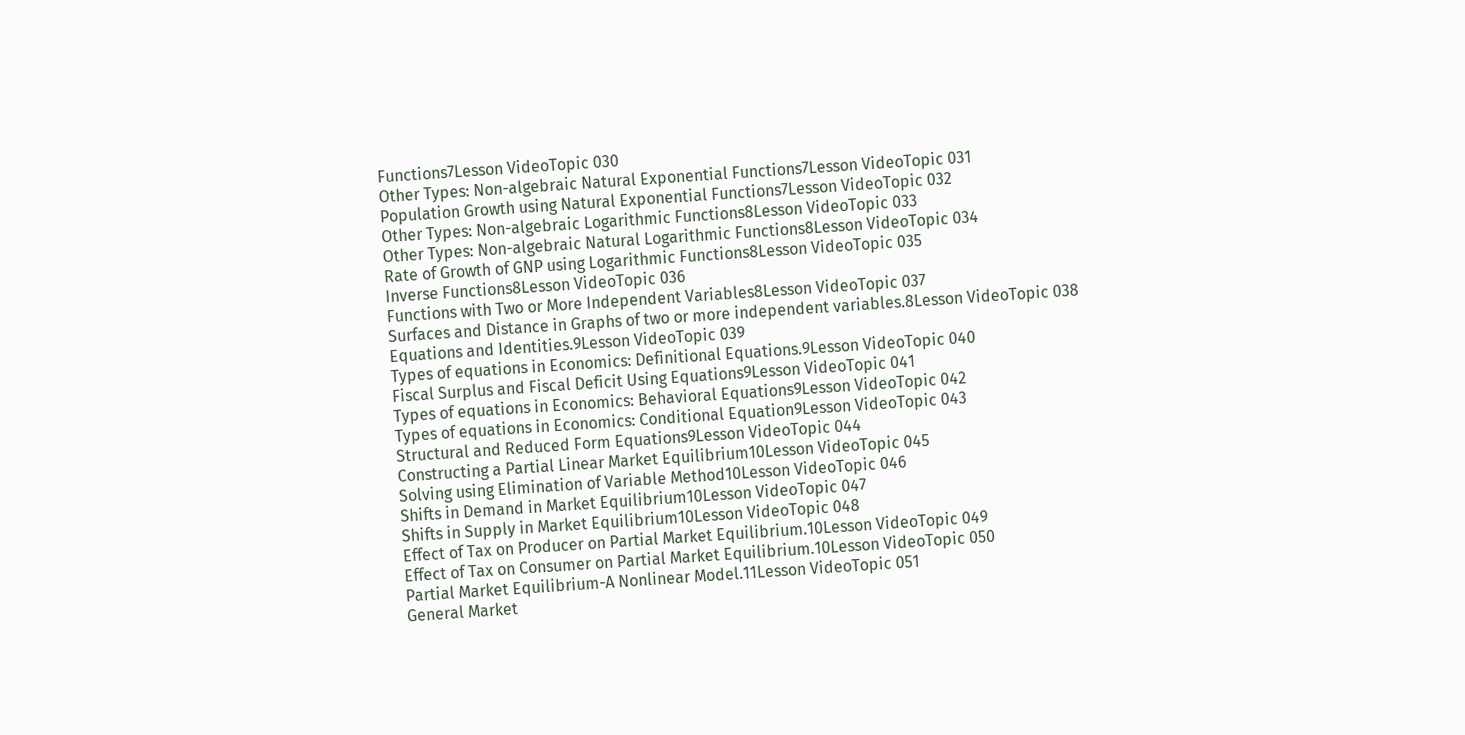Functions7Lesson VideoTopic 030
Other Types: Non-algebraic Natural Exponential Functions7Lesson VideoTopic 031
Population Growth using Natural Exponential Functions7Lesson VideoTopic 032
Other Types: Non-algebraic Logarithmic Functions8Lesson VideoTopic 033
Other Types: Non-algebraic Natural Logarithmic Functions8Lesson VideoTopic 034
Rate of Growth of GNP using Logarithmic Functions8Lesson VideoTopic 035
Inverse Functions8Lesson VideoTopic 036
Functions with Two or More Independent Variables8Lesson VideoTopic 037
Surfaces and Distance in Graphs of two or more independent variables.8Lesson VideoTopic 038
Equations and Identities.9Lesson VideoTopic 039
Types of equations in Economics: Definitional Equations.9Lesson VideoTopic 040
Fiscal Surplus and Fiscal Deficit Using Equations9Lesson VideoTopic 041
Types of equations in Economics: Behavioral Equations9Lesson VideoTopic 042
Types of equations in Economics: Conditional Equation9Lesson VideoTopic 043
Structural and Reduced Form Equations9Lesson VideoTopic 044
Constructing a Partial Linear Market Equilibrium10Lesson VideoTopic 045
Solving using Elimination of Variable Method10Lesson VideoTopic 046
Shifts in Demand in Market Equilibrium10Lesson VideoTopic 047
Shifts in Supply in Market Equilibrium10Lesson VideoTopic 048
Effect of Tax on Producer on Partial Market Equilibrium.10Lesson VideoTopic 049
Effect of Tax on Consumer on Partial Market Equilibrium.10Lesson VideoTopic 050
Partial Market Equilibrium-A Nonlinear Model.11Lesson VideoTopic 051
General Market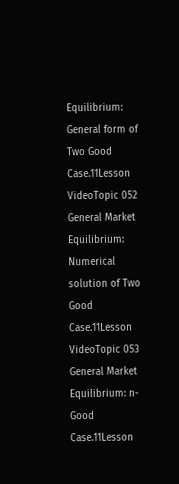Equilibrium: General form of Two Good Case.11Lesson VideoTopic 052
General Market Equilibrium: Numerical solution of Two Good Case.11Lesson VideoTopic 053
General Market Equilibrium: n-Good Case.11Lesson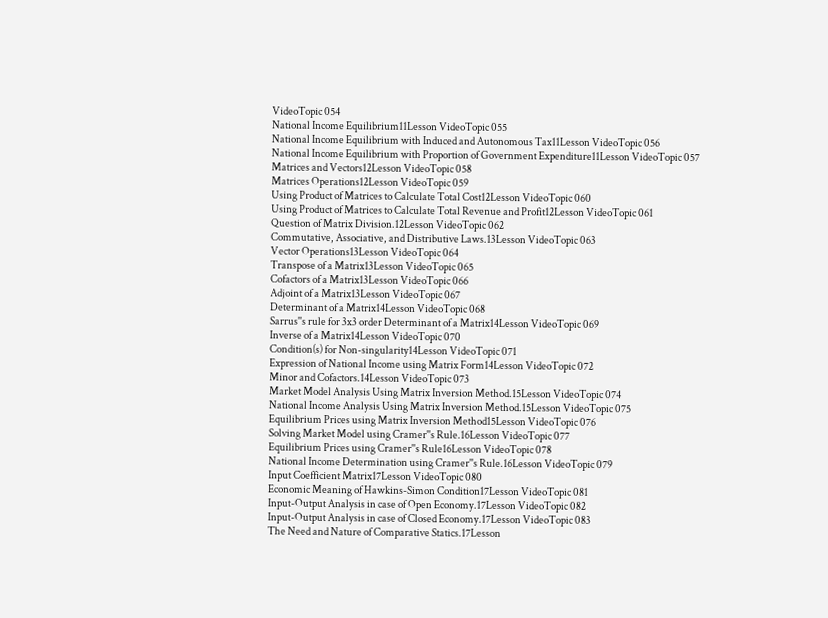VideoTopic 054
National Income Equilibrium11Lesson VideoTopic 055
National Income Equilibrium with Induced and Autonomous Tax11Lesson VideoTopic 056
National Income Equilibrium with Proportion of Government Expenditure11Lesson VideoTopic 057
Matrices and Vectors12Lesson VideoTopic 058
Matrices Operations12Lesson VideoTopic 059
Using Product of Matrices to Calculate Total Cost12Lesson VideoTopic 060
Using Product of Matrices to Calculate Total Revenue and Profit12Lesson VideoTopic 061
Question of Matrix Division.12Lesson VideoTopic 062
Commutative, Associative, and Distributive Laws.13Lesson VideoTopic 063
Vector Operations13Lesson VideoTopic 064
Transpose of a Matrix13Lesson VideoTopic 065
Cofactors of a Matrix13Lesson VideoTopic 066
Adjoint of a Matrix13Lesson VideoTopic 067
Determinant of a Matrix14Lesson VideoTopic 068
Sarrus''s rule for 3x3 order Determinant of a Matrix14Lesson VideoTopic 069
Inverse of a Matrix14Lesson VideoTopic 070
Condition(s) for Non-singularity14Lesson VideoTopic 071
Expression of National Income using Matrix Form14Lesson VideoTopic 072
Minor and Cofactors.14Lesson VideoTopic 073
Market Model Analysis Using Matrix Inversion Method.15Lesson VideoTopic 074
National Income Analysis Using Matrix Inversion Method.15Lesson VideoTopic 075
Equilibrium Prices using Matrix Inversion Method15Lesson VideoTopic 076
Solving Market Model using Cramer''s Rule.16Lesson VideoTopic 077
Equilibrium Prices using Cramer''s Rule16Lesson VideoTopic 078
National Income Determination using Cramer''s Rule.16Lesson VideoTopic 079
Input Coefficient Matrix17Lesson VideoTopic 080
Economic Meaning of Hawkins-Simon Condition17Lesson VideoTopic 081
Input-Output Analysis in case of Open Economy.17Lesson VideoTopic 082
Input-Output Analysis in case of Closed Economy.17Lesson VideoTopic 083
The Need and Nature of Comparative Statics.17Lesson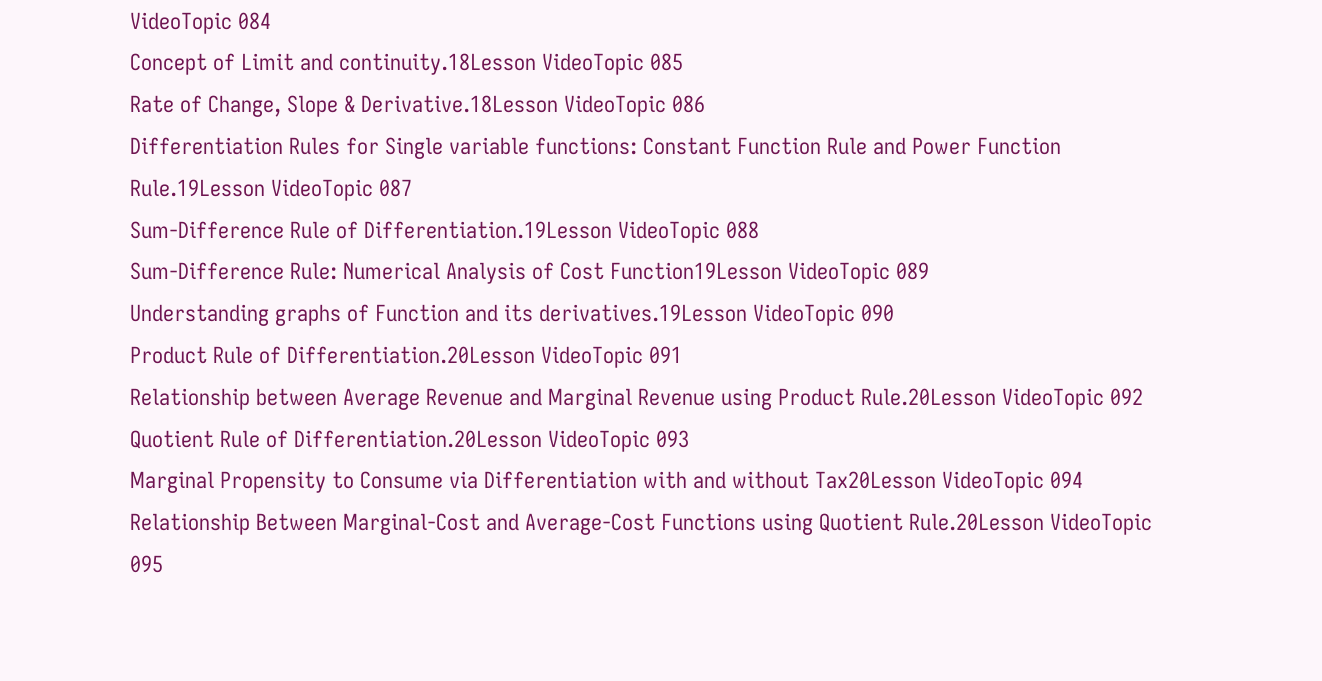VideoTopic 084
Concept of Limit and continuity.18Lesson VideoTopic 085
Rate of Change, Slope & Derivative.18Lesson VideoTopic 086
Differentiation Rules for Single variable functions: Constant Function Rule and Power Function Rule.19Lesson VideoTopic 087
Sum-Difference Rule of Differentiation.19Lesson VideoTopic 088
Sum-Difference Rule: Numerical Analysis of Cost Function19Lesson VideoTopic 089
Understanding graphs of Function and its derivatives.19Lesson VideoTopic 090
Product Rule of Differentiation.20Lesson VideoTopic 091
Relationship between Average Revenue and Marginal Revenue using Product Rule.20Lesson VideoTopic 092
Quotient Rule of Differentiation.20Lesson VideoTopic 093
Marginal Propensity to Consume via Differentiation with and without Tax20Lesson VideoTopic 094
Relationship Between Marginal-Cost and Average-Cost Functions using Quotient Rule.20Lesson VideoTopic 095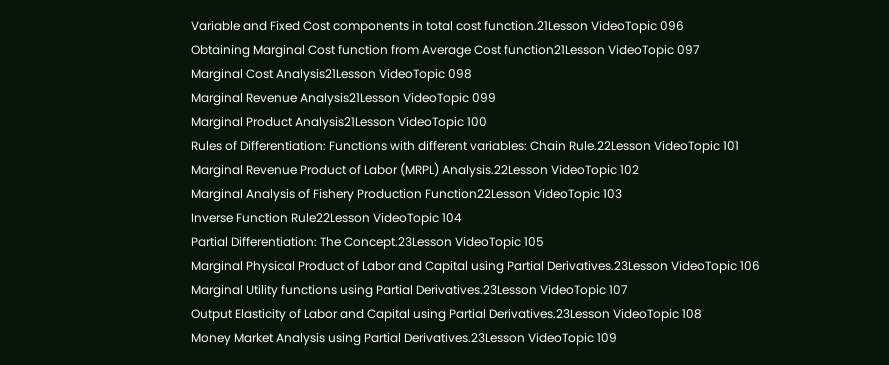Variable and Fixed Cost components in total cost function.21Lesson VideoTopic 096
Obtaining Marginal Cost function from Average Cost function21Lesson VideoTopic 097
Marginal Cost Analysis21Lesson VideoTopic 098
Marginal Revenue Analysis21Lesson VideoTopic 099
Marginal Product Analysis21Lesson VideoTopic 100
Rules of Differentiation: Functions with different variables: Chain Rule.22Lesson VideoTopic 101
Marginal Revenue Product of Labor (MRPL) Analysis.22Lesson VideoTopic 102
Marginal Analysis of Fishery Production Function22Lesson VideoTopic 103
Inverse Function Rule22Lesson VideoTopic 104
Partial Differentiation: The Concept.23Lesson VideoTopic 105
Marginal Physical Product of Labor and Capital using Partial Derivatives.23Lesson VideoTopic 106
Marginal Utility functions using Partial Derivatives.23Lesson VideoTopic 107
Output Elasticity of Labor and Capital using Partial Derivatives.23Lesson VideoTopic 108
Money Market Analysis using Partial Derivatives.23Lesson VideoTopic 109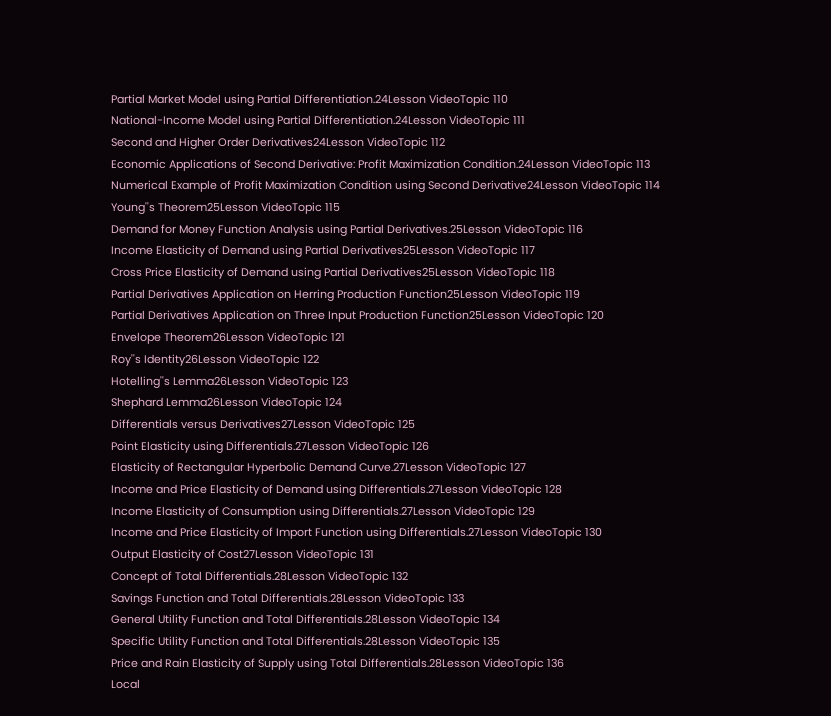Partial Market Model using Partial Differentiation.24Lesson VideoTopic 110
National-Income Model using Partial Differentiation.24Lesson VideoTopic 111
Second and Higher Order Derivatives24Lesson VideoTopic 112
Economic Applications of Second Derivative: Profit Maximization Condition.24Lesson VideoTopic 113
Numerical Example of Profit Maximization Condition using Second Derivative24Lesson VideoTopic 114
Young''s Theorem25Lesson VideoTopic 115
Demand for Money Function Analysis using Partial Derivatives.25Lesson VideoTopic 116
Income Elasticity of Demand using Partial Derivatives25Lesson VideoTopic 117
Cross Price Elasticity of Demand using Partial Derivatives25Lesson VideoTopic 118
Partial Derivatives Application on Herring Production Function25Lesson VideoTopic 119
Partial Derivatives Application on Three Input Production Function25Lesson VideoTopic 120
Envelope Theorem26Lesson VideoTopic 121
Roy''s Identity26Lesson VideoTopic 122
Hotelling''s Lemma26Lesson VideoTopic 123
Shephard Lemma26Lesson VideoTopic 124
Differentials versus Derivatives27Lesson VideoTopic 125
Point Elasticity using Differentials.27Lesson VideoTopic 126
Elasticity of Rectangular Hyperbolic Demand Curve.27Lesson VideoTopic 127
Income and Price Elasticity of Demand using Differentials.27Lesson VideoTopic 128
Income Elasticity of Consumption using Differentials.27Lesson VideoTopic 129
Income and Price Elasticity of Import Function using Differentials.27Lesson VideoTopic 130
Output Elasticity of Cost27Lesson VideoTopic 131
Concept of Total Differentials.28Lesson VideoTopic 132
Savings Function and Total Differentials.28Lesson VideoTopic 133
General Utility Function and Total Differentials.28Lesson VideoTopic 134
Specific Utility Function and Total Differentials.28Lesson VideoTopic 135
Price and Rain Elasticity of Supply using Total Differentials.28Lesson VideoTopic 136
Local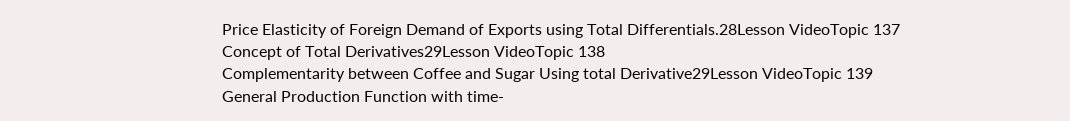Price Elasticity of Foreign Demand of Exports using Total Differentials.28Lesson VideoTopic 137
Concept of Total Derivatives29Lesson VideoTopic 138
Complementarity between Coffee and Sugar Using total Derivative29Lesson VideoTopic 139
General Production Function with time-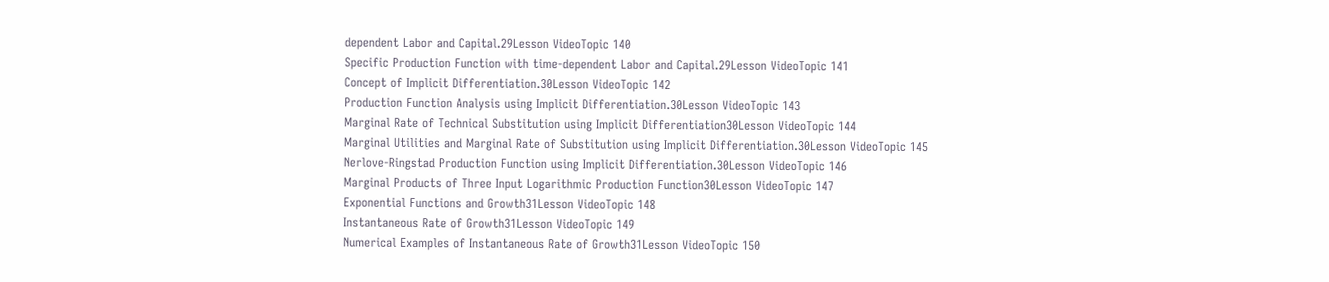dependent Labor and Capital.29Lesson VideoTopic 140
Specific Production Function with time-dependent Labor and Capital.29Lesson VideoTopic 141
Concept of Implicit Differentiation.30Lesson VideoTopic 142
Production Function Analysis using Implicit Differentiation.30Lesson VideoTopic 143
Marginal Rate of Technical Substitution using Implicit Differentiation30Lesson VideoTopic 144
Marginal Utilities and Marginal Rate of Substitution using Implicit Differentiation.30Lesson VideoTopic 145
Nerlove-Ringstad Production Function using Implicit Differentiation.30Lesson VideoTopic 146
Marginal Products of Three Input Logarithmic Production Function30Lesson VideoTopic 147
Exponential Functions and Growth31Lesson VideoTopic 148
Instantaneous Rate of Growth31Lesson VideoTopic 149
Numerical Examples of Instantaneous Rate of Growth31Lesson VideoTopic 150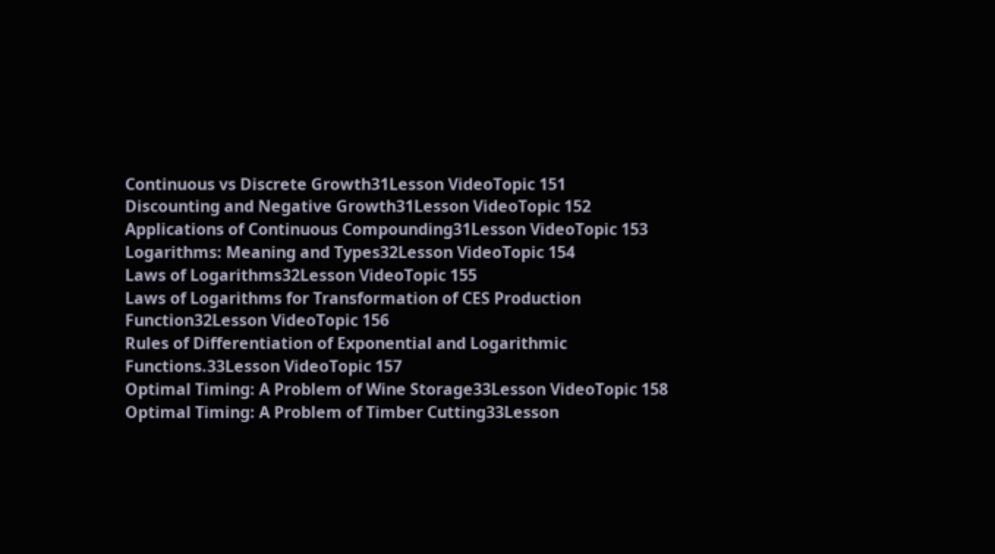Continuous vs Discrete Growth31Lesson VideoTopic 151
Discounting and Negative Growth31Lesson VideoTopic 152
Applications of Continuous Compounding31Lesson VideoTopic 153
Logarithms: Meaning and Types32Lesson VideoTopic 154
Laws of Logarithms32Lesson VideoTopic 155
Laws of Logarithms for Transformation of CES Production Function32Lesson VideoTopic 156
Rules of Differentiation of Exponential and Logarithmic Functions.33Lesson VideoTopic 157
Optimal Timing: A Problem of Wine Storage33Lesson VideoTopic 158
Optimal Timing: A Problem of Timber Cutting33Lesson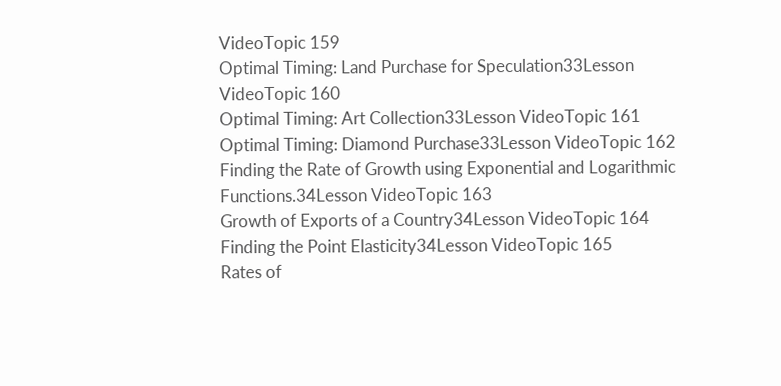VideoTopic 159
Optimal Timing: Land Purchase for Speculation33Lesson VideoTopic 160
Optimal Timing: Art Collection33Lesson VideoTopic 161
Optimal Timing: Diamond Purchase33Lesson VideoTopic 162
Finding the Rate of Growth using Exponential and Logarithmic Functions.34Lesson VideoTopic 163
Growth of Exports of a Country34Lesson VideoTopic 164
Finding the Point Elasticity34Lesson VideoTopic 165
Rates of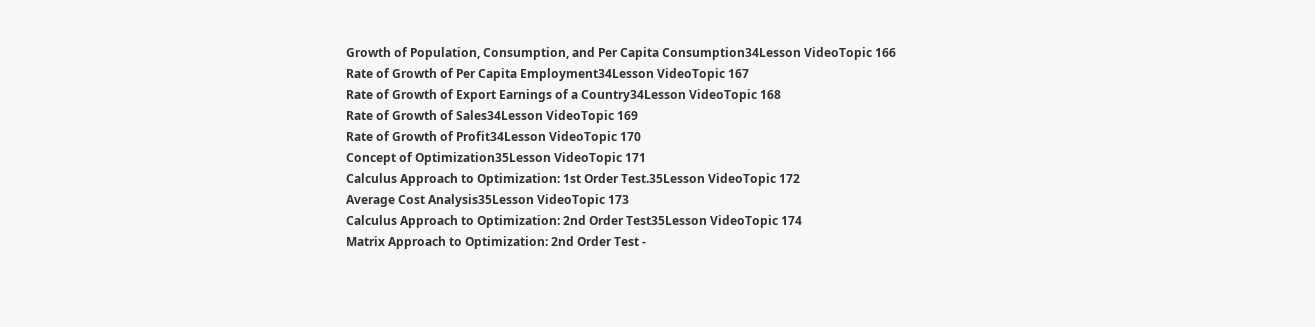Growth of Population, Consumption, and Per Capita Consumption34Lesson VideoTopic 166
Rate of Growth of Per Capita Employment34Lesson VideoTopic 167
Rate of Growth of Export Earnings of a Country34Lesson VideoTopic 168
Rate of Growth of Sales34Lesson VideoTopic 169
Rate of Growth of Profit34Lesson VideoTopic 170
Concept of Optimization35Lesson VideoTopic 171
Calculus Approach to Optimization: 1st Order Test.35Lesson VideoTopic 172
Average Cost Analysis35Lesson VideoTopic 173
Calculus Approach to Optimization: 2nd Order Test35Lesson VideoTopic 174
Matrix Approach to Optimization: 2nd Order Test -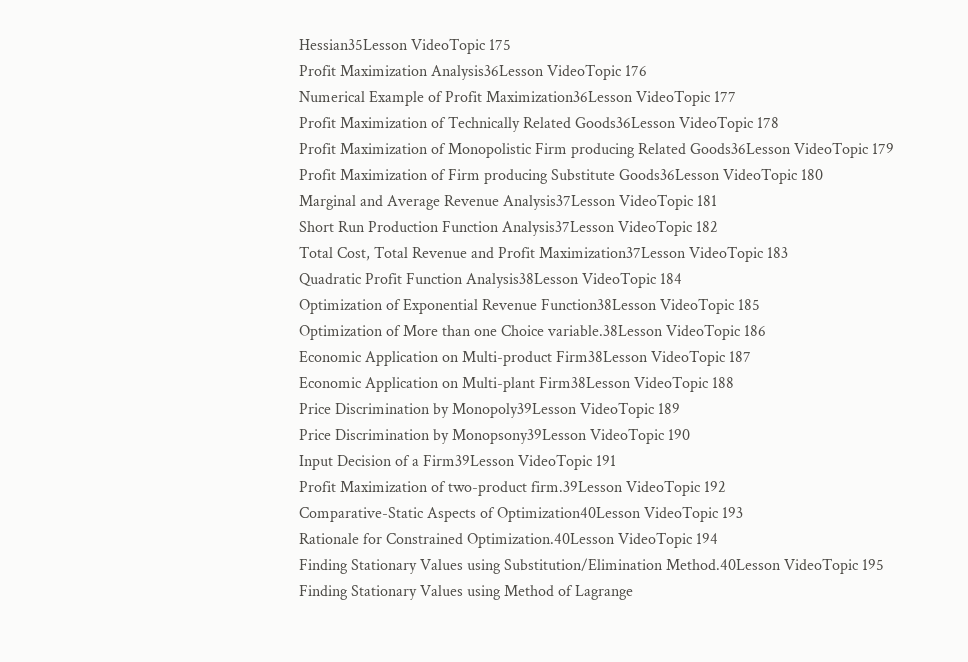Hessian35Lesson VideoTopic 175
Profit Maximization Analysis36Lesson VideoTopic 176
Numerical Example of Profit Maximization36Lesson VideoTopic 177
Profit Maximization of Technically Related Goods36Lesson VideoTopic 178
Profit Maximization of Monopolistic Firm producing Related Goods36Lesson VideoTopic 179
Profit Maximization of Firm producing Substitute Goods36Lesson VideoTopic 180
Marginal and Average Revenue Analysis37Lesson VideoTopic 181
Short Run Production Function Analysis37Lesson VideoTopic 182
Total Cost, Total Revenue and Profit Maximization37Lesson VideoTopic 183
Quadratic Profit Function Analysis38Lesson VideoTopic 184
Optimization of Exponential Revenue Function38Lesson VideoTopic 185
Optimization of More than one Choice variable.38Lesson VideoTopic 186
Economic Application on Multi-product Firm38Lesson VideoTopic 187
Economic Application on Multi-plant Firm38Lesson VideoTopic 188
Price Discrimination by Monopoly39Lesson VideoTopic 189
Price Discrimination by Monopsony39Lesson VideoTopic 190
Input Decision of a Firm39Lesson VideoTopic 191
Profit Maximization of two-product firm.39Lesson VideoTopic 192
Comparative-Static Aspects of Optimization40Lesson VideoTopic 193
Rationale for Constrained Optimization.40Lesson VideoTopic 194
Finding Stationary Values using Substitution/Elimination Method.40Lesson VideoTopic 195
Finding Stationary Values using Method of Lagrange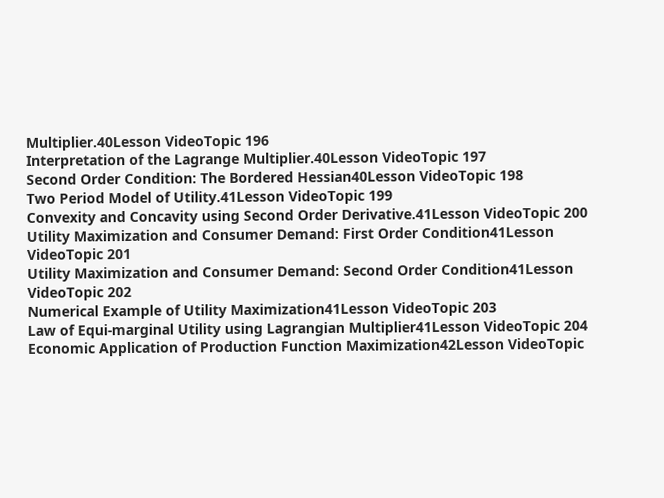Multiplier.40Lesson VideoTopic 196
Interpretation of the Lagrange Multiplier.40Lesson VideoTopic 197
Second Order Condition: The Bordered Hessian40Lesson VideoTopic 198
Two Period Model of Utility.41Lesson VideoTopic 199
Convexity and Concavity using Second Order Derivative.41Lesson VideoTopic 200
Utility Maximization and Consumer Demand: First Order Condition41Lesson VideoTopic 201
Utility Maximization and Consumer Demand: Second Order Condition41Lesson VideoTopic 202
Numerical Example of Utility Maximization41Lesson VideoTopic 203
Law of Equi-marginal Utility using Lagrangian Multiplier41Lesson VideoTopic 204
Economic Application of Production Function Maximization42Lesson VideoTopic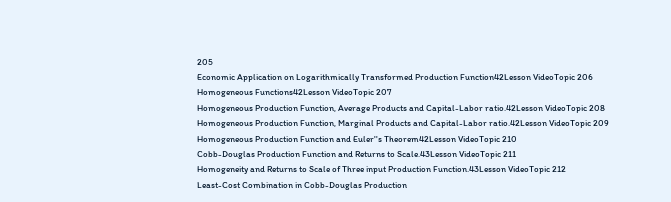205
Economic Application on Logarithmically Transformed Production Function42Lesson VideoTopic 206
Homogeneous Functions42Lesson VideoTopic 207
Homogeneous Production Function, Average Products and Capital-Labor ratio.42Lesson VideoTopic 208
Homogeneous Production Function, Marginal Products and Capital-Labor ratio.42Lesson VideoTopic 209
Homogeneous Production Function and Euler''s Theorem42Lesson VideoTopic 210
Cobb-Douglas Production Function and Returns to Scale.43Lesson VideoTopic 211
Homogeneity and Returns to Scale of Three input Production Function.43Lesson VideoTopic 212
Least-Cost Combination in Cobb-Douglas Production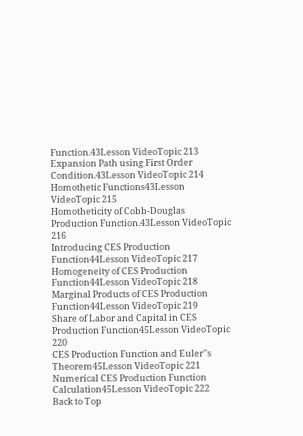Function.43Lesson VideoTopic 213
Expansion Path using First Order Condition.43Lesson VideoTopic 214
Homothetic Functions43Lesson VideoTopic 215
Homotheticity of Cobb-Douglas Production Function.43Lesson VideoTopic 216
Introducing CES Production Function44Lesson VideoTopic 217
Homogeneity of CES Production Function44Lesson VideoTopic 218
Marginal Products of CES Production Function44Lesson VideoTopic 219
Share of Labor and Capital in CES Production Function45Lesson VideoTopic 220
CES Production Function and Euler''s Theorem45Lesson VideoTopic 221
Numerical CES Production Function Calculation45Lesson VideoTopic 222
Back to Top